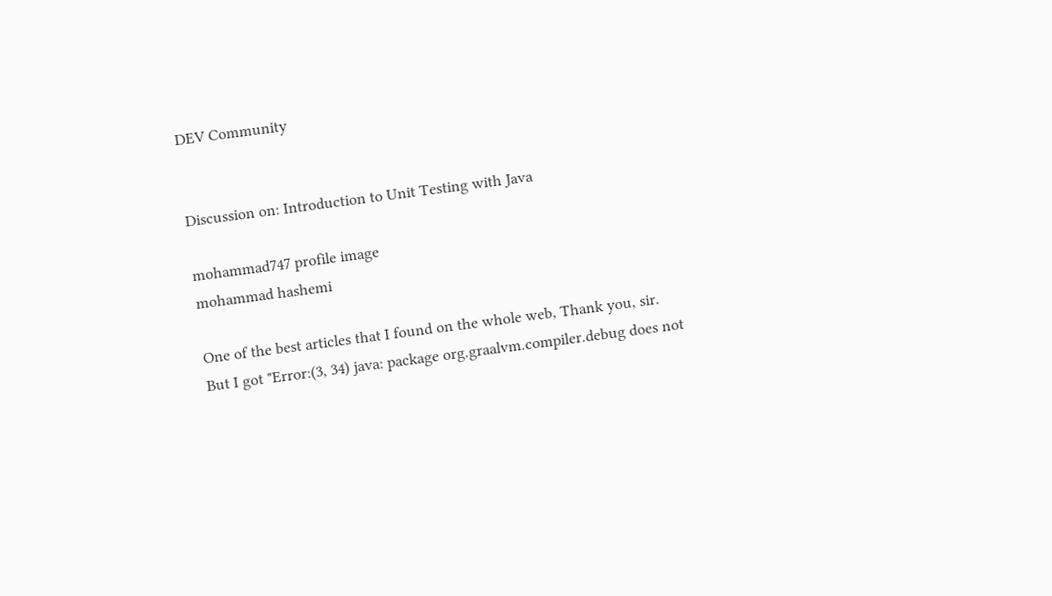DEV Community


Discussion on: Introduction to Unit Testing with Java

mohammad747 profile image
mohammad hashemi

One of the best articles that I found on the whole web, Thank you, sir.
But I got "Error:(3, 34) java: package org.graalvm.compiler.debug does not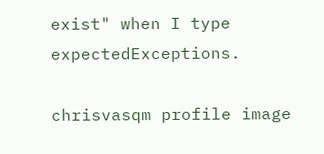exist" when I type expectedExceptions.

chrisvasqm profile image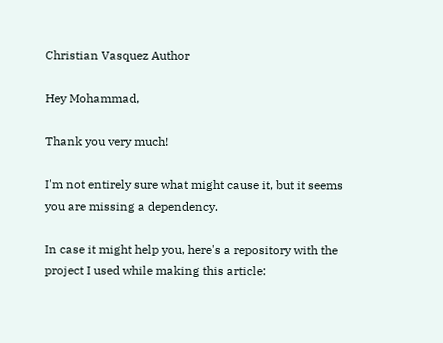Christian Vasquez Author

Hey Mohammad,

Thank you very much!

I'm not entirely sure what might cause it, but it seems you are missing a dependency.

In case it might help you, here's a repository with the project I used while making this article: